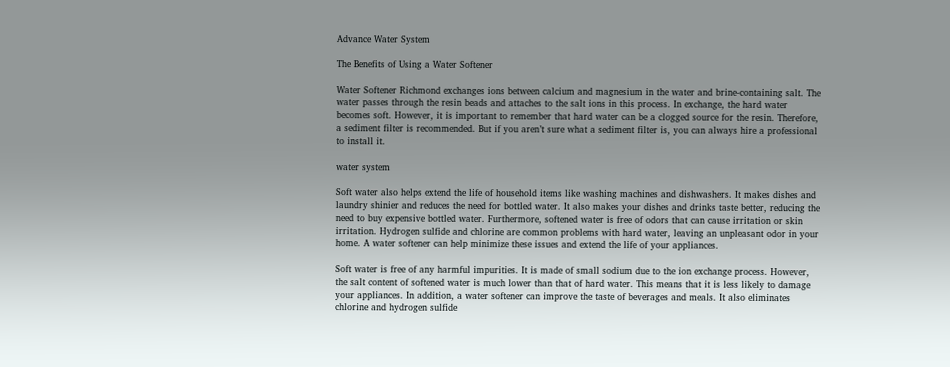Advance Water System

The Benefits of Using a Water Softener

Water Softener Richmond exchanges ions between calcium and magnesium in the water and brine-containing salt. The water passes through the resin beads and attaches to the salt ions in this process. In exchange, the hard water becomes soft. However, it is important to remember that hard water can be a clogged source for the resin. Therefore, a sediment filter is recommended. But if you aren’t sure what a sediment filter is, you can always hire a professional to install it.

water system

Soft water also helps extend the life of household items like washing machines and dishwashers. It makes dishes and laundry shinier and reduces the need for bottled water. It also makes your dishes and drinks taste better, reducing the need to buy expensive bottled water. Furthermore, softened water is free of odors that can cause irritation or skin irritation. Hydrogen sulfide and chlorine are common problems with hard water, leaving an unpleasant odor in your home. A water softener can help minimize these issues and extend the life of your appliances.

Soft water is free of any harmful impurities. It is made of small sodium due to the ion exchange process. However, the salt content of softened water is much lower than that of hard water. This means that it is less likely to damage your appliances. In addition, a water softener can improve the taste of beverages and meals. It also eliminates chlorine and hydrogen sulfide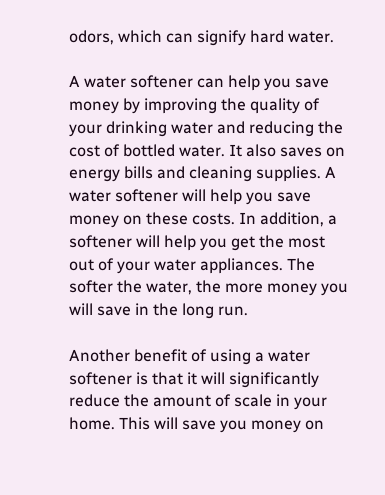odors, which can signify hard water.

A water softener can help you save money by improving the quality of your drinking water and reducing the cost of bottled water. It also saves on energy bills and cleaning supplies. A water softener will help you save money on these costs. In addition, a softener will help you get the most out of your water appliances. The softer the water, the more money you will save in the long run.

Another benefit of using a water softener is that it will significantly reduce the amount of scale in your home. This will save you money on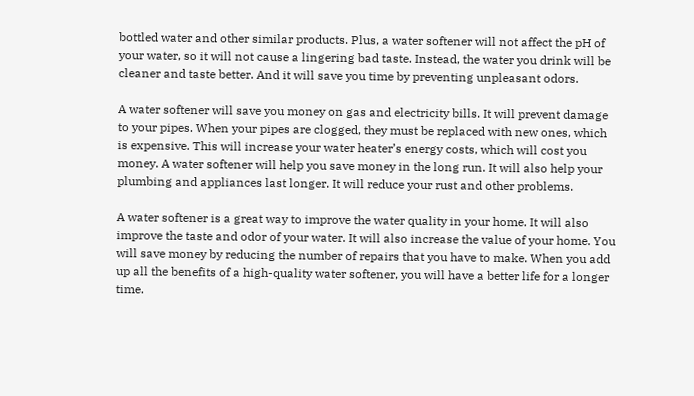bottled water and other similar products. Plus, a water softener will not affect the pH of your water, so it will not cause a lingering bad taste. Instead, the water you drink will be cleaner and taste better. And it will save you time by preventing unpleasant odors.

A water softener will save you money on gas and electricity bills. It will prevent damage to your pipes. When your pipes are clogged, they must be replaced with new ones, which is expensive. This will increase your water heater’s energy costs, which will cost you money. A water softener will help you save money in the long run. It will also help your plumbing and appliances last longer. It will reduce your rust and other problems.

A water softener is a great way to improve the water quality in your home. It will also improve the taste and odor of your water. It will also increase the value of your home. You will save money by reducing the number of repairs that you have to make. When you add up all the benefits of a high-quality water softener, you will have a better life for a longer time.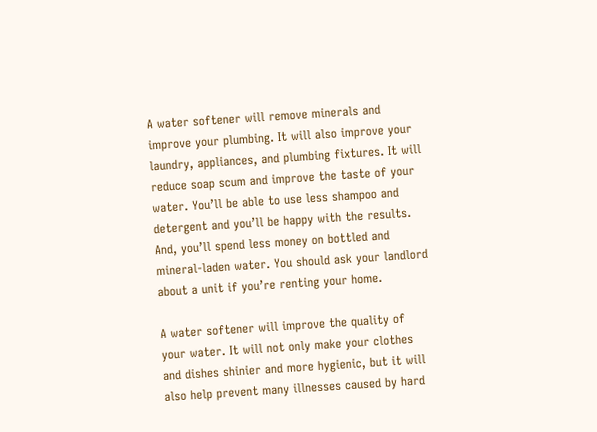A water softener will remove minerals and improve your plumbing. It will also improve your laundry, appliances, and plumbing fixtures. It will reduce soap scum and improve the taste of your water. You’ll be able to use less shampoo and detergent and you’ll be happy with the results. And, you’ll spend less money on bottled and mineral-laden water. You should ask your landlord about a unit if you’re renting your home.

A water softener will improve the quality of your water. It will not only make your clothes and dishes shinier and more hygienic, but it will also help prevent many illnesses caused by hard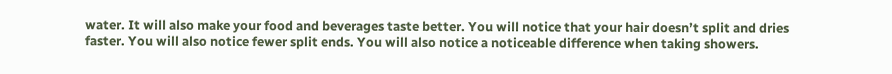water. It will also make your food and beverages taste better. You will notice that your hair doesn’t split and dries faster. You will also notice fewer split ends. You will also notice a noticeable difference when taking showers.